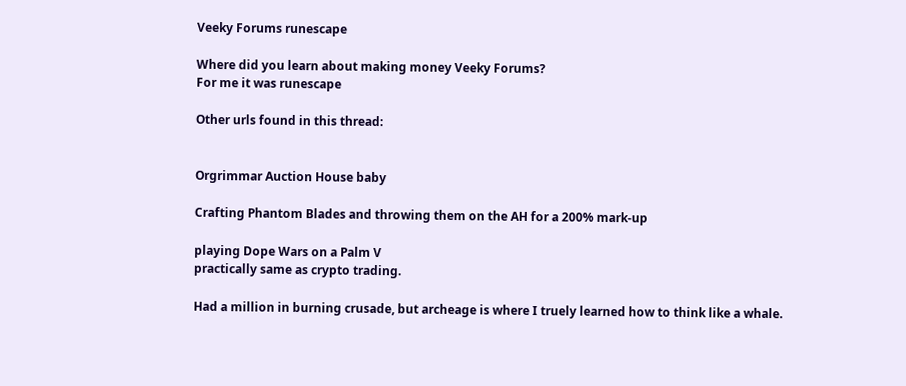Veeky Forums runescape

Where did you learn about making money Veeky Forums?
For me it was runescape

Other urls found in this thread:


Orgrimmar Auction House baby

Crafting Phantom Blades and throwing them on the AH for a 200% mark-up

playing Dope Wars on a Palm V
practically same as crypto trading.

Had a million in burning crusade, but archeage is where I truely learned how to think like a whale.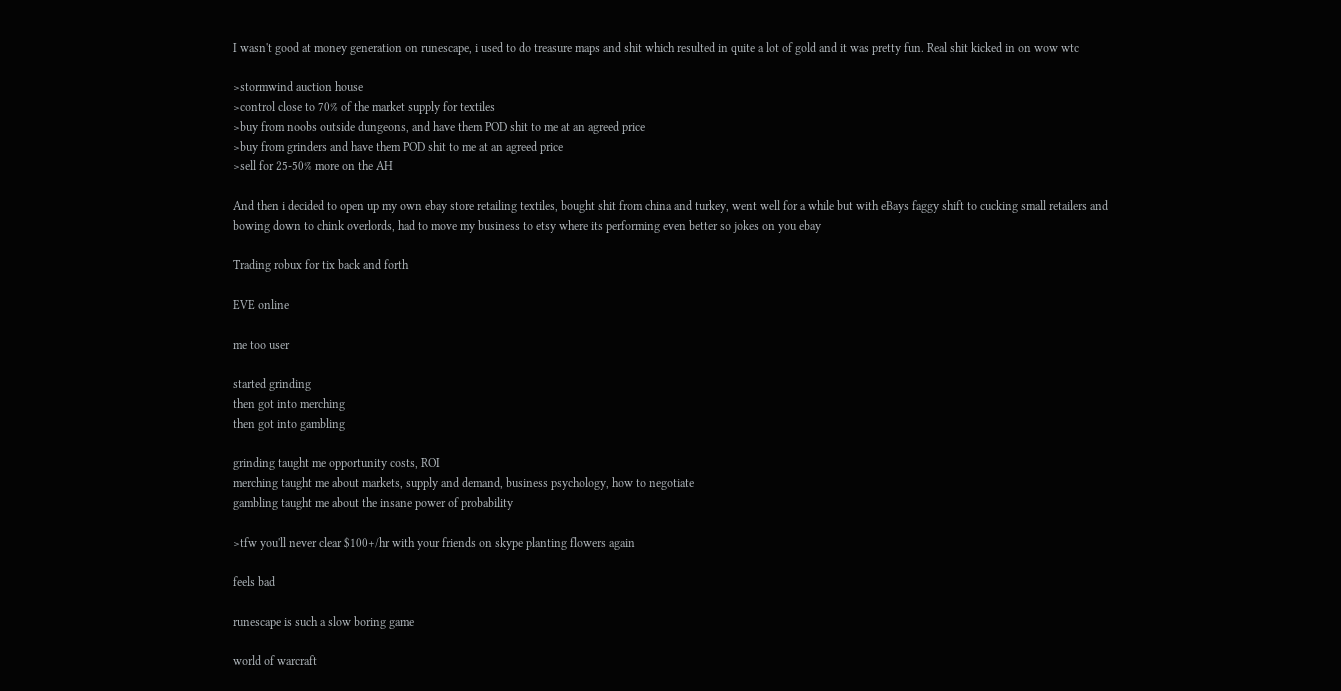I wasn't good at money generation on runescape, i used to do treasure maps and shit which resulted in quite a lot of gold and it was pretty fun. Real shit kicked in on wow wtc

>stormwind auction house
>control close to 70% of the market supply for textiles
>buy from noobs outside dungeons, and have them POD shit to me at an agreed price
>buy from grinders and have them POD shit to me at an agreed price
>sell for 25-50% more on the AH

And then i decided to open up my own ebay store retailing textiles, bought shit from china and turkey, went well for a while but with eBays faggy shift to cucking small retailers and bowing down to chink overlords, had to move my business to etsy where its performing even better so jokes on you ebay

Trading robux for tix back and forth

EVE online

me too user

started grinding
then got into merching
then got into gambling

grinding taught me opportunity costs, ROI
merching taught me about markets, supply and demand, business psychology, how to negotiate
gambling taught me about the insane power of probability

>tfw you'll never clear $100+/hr with your friends on skype planting flowers again

feels bad

runescape is such a slow boring game

world of warcraft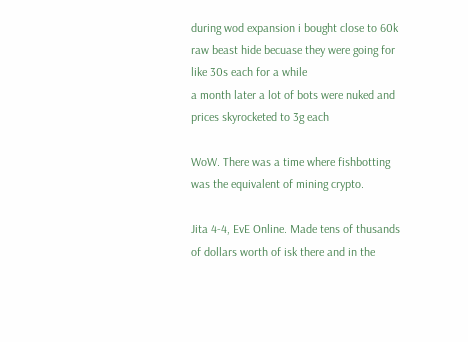during wod expansion i bought close to 60k raw beast hide becuase they were going for like 30s each for a while
a month later a lot of bots were nuked and prices skyrocketed to 3g each

WoW. There was a time where fishbotting was the equivalent of mining crypto.

Jita 4-4, EvE Online. Made tens of thusands of dollars worth of isk there and in the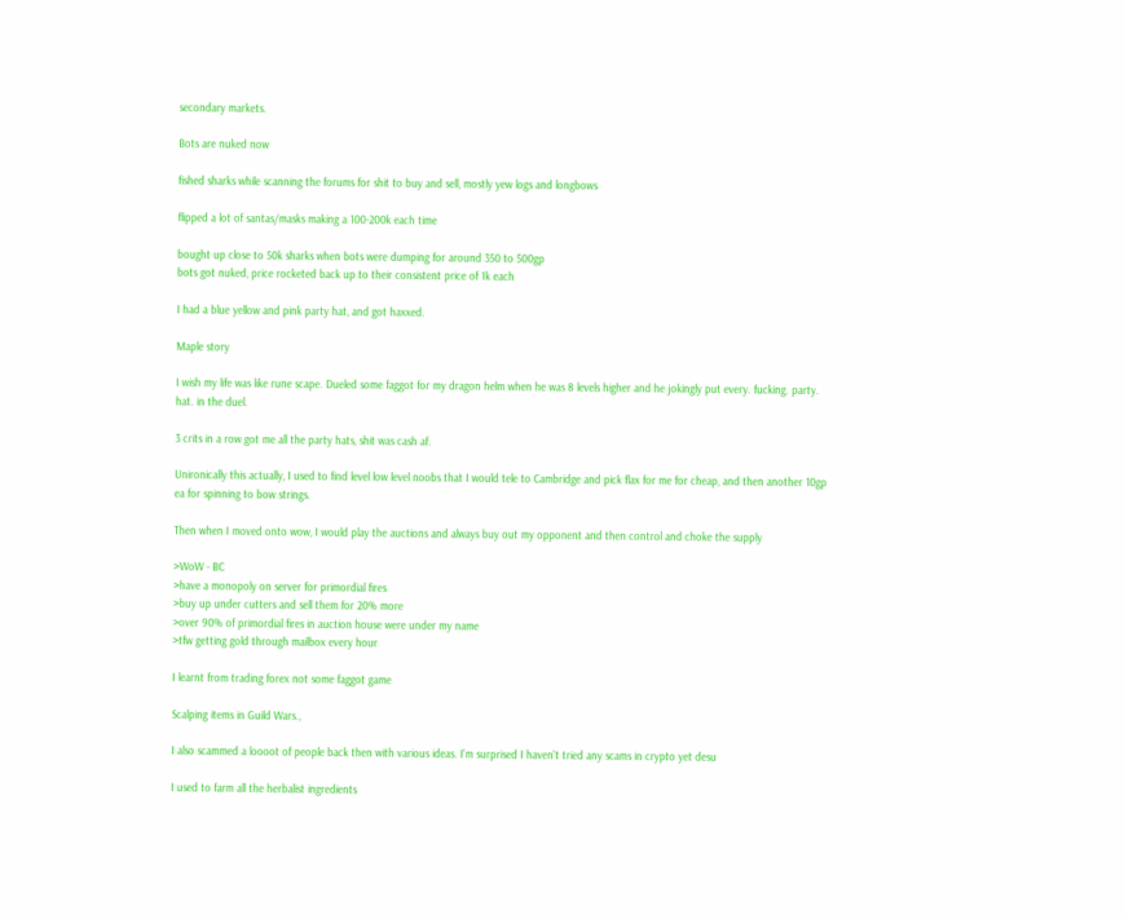secondary markets.

Bots are nuked now

fished sharks while scanning the forums for shit to buy and sell, mostly yew logs and longbows

flipped a lot of santas/masks making a 100-200k each time

bought up close to 50k sharks when bots were dumping for around 350 to 500gp
bots got nuked, price rocketed back up to their consistent price of 1k each

I had a blue yellow and pink party hat, and got haxxed.

Maple story

I wish my life was like rune scape. Dueled some faggot for my dragon helm when he was 8 levels higher and he jokingly put every. fucking. party. hat. in the duel.

3 crits in a row got me all the party hats, shit was cash af.

Unironically this actually, I used to find level low level noobs that I would tele to Cambridge and pick flax for me for cheap, and then another 10gp ea for spinning to bow strings.

Then when I moved onto wow, I would play the auctions and always buy out my opponent and then control and choke the supply

>WoW - BC
>have a monopoly on server for primordial fires
>buy up under cutters and sell them for 20% more
>over 90% of primordial fires in auction house were under my name
>tfw getting gold through mailbox every hour

I learnt from trading forex not some faggot game

Scalping items in Guild Wars.,

I also scammed a loooot of people back then with various ideas. I'm surprised I haven't tried any scams in crypto yet desu

I used to farm all the herbalist ingredients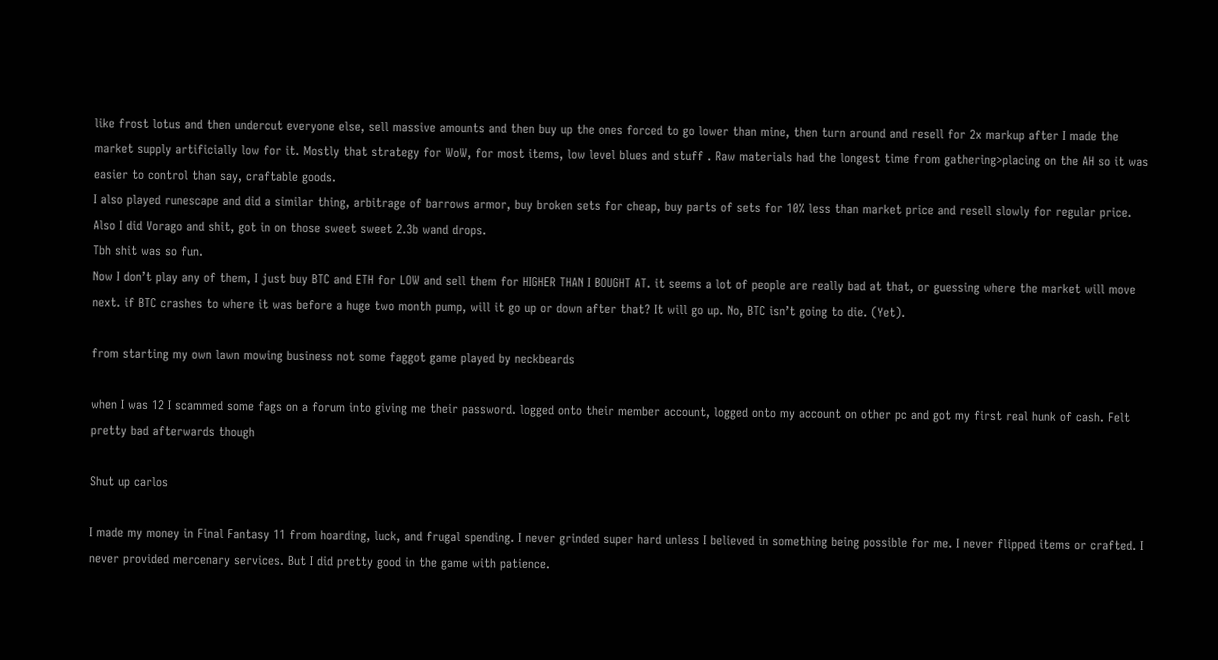like frost lotus and then undercut everyone else, sell massive amounts and then buy up the ones forced to go lower than mine, then turn around and resell for 2x markup after I made the market supply artificially low for it. Mostly that strategy for WoW, for most items, low level blues and stuff . Raw materials had the longest time from gathering>placing on the AH so it was easier to control than say, craftable goods.
I also played runescape and did a similar thing, arbitrage of barrows armor, buy broken sets for cheap, buy parts of sets for 10% less than market price and resell slowly for regular price. Also I did Vorago and shit, got in on those sweet sweet 2.3b wand drops.
Tbh shit was so fun.
Now I don’t play any of them, I just buy BTC and ETH for LOW and sell them for HIGHER THAN I BOUGHT AT. it seems a lot of people are really bad at that, or guessing where the market will move next. if BTC crashes to where it was before a huge two month pump, will it go up or down after that? It will go up. No, BTC isn’t going to die. (Yet).

from starting my own lawn mowing business not some faggot game played by neckbeards

when I was 12 I scammed some fags on a forum into giving me their password. logged onto their member account, logged onto my account on other pc and got my first real hunk of cash. Felt pretty bad afterwards though

Shut up carlos

I made my money in Final Fantasy 11 from hoarding, luck, and frugal spending. I never grinded super hard unless I believed in something being possible for me. I never flipped items or crafted. I never provided mercenary services. But I did pretty good in the game with patience.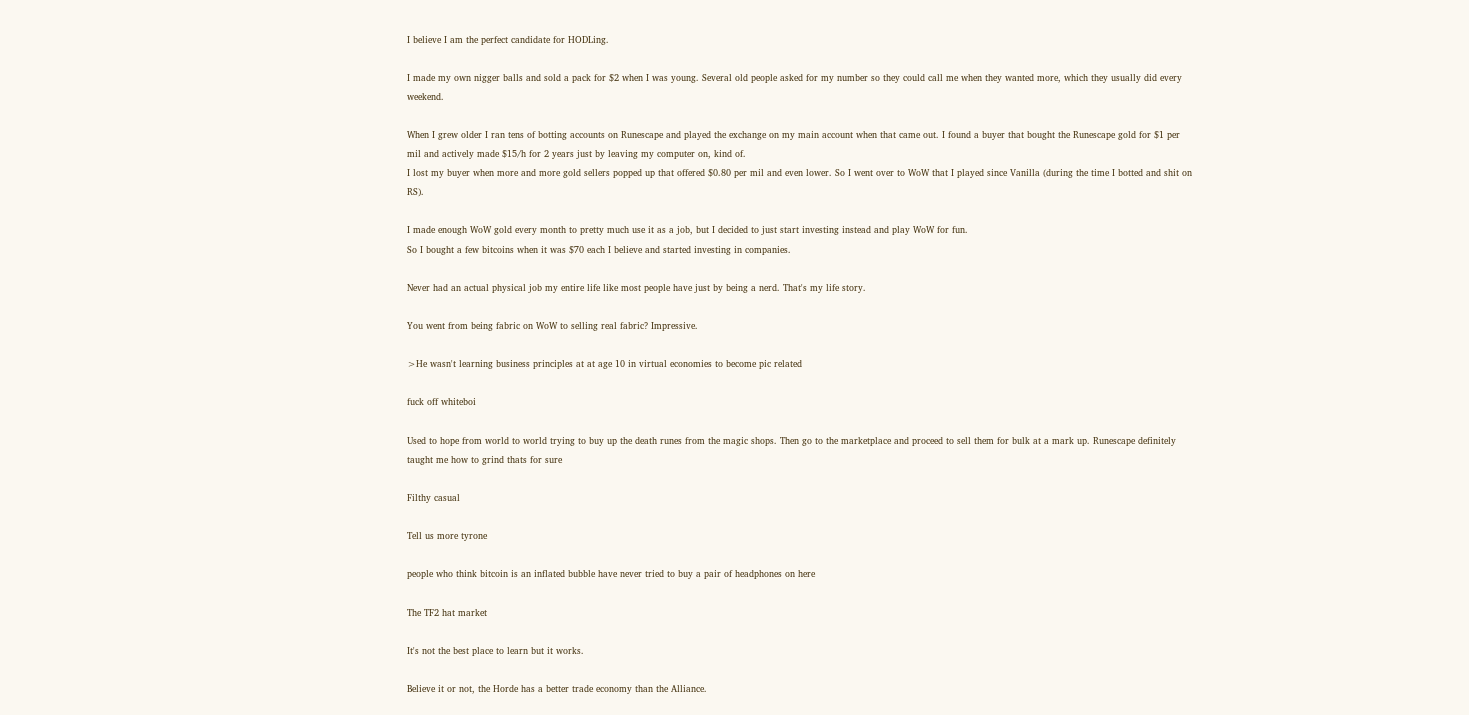I believe I am the perfect candidate for HODLing.

I made my own nigger balls and sold a pack for $2 when I was young. Several old people asked for my number so they could call me when they wanted more, which they usually did every weekend.

When I grew older I ran tens of botting accounts on Runescape and played the exchange on my main account when that came out. I found a buyer that bought the Runescape gold for $1 per mil and actively made $15/h for 2 years just by leaving my computer on, kind of.
I lost my buyer when more and more gold sellers popped up that offered $0.80 per mil and even lower. So I went over to WoW that I played since Vanilla (during the time I botted and shit on RS).

I made enough WoW gold every month to pretty much use it as a job, but I decided to just start investing instead and play WoW for fun.
So I bought a few bitcoins when it was $70 each I believe and started investing in companies.

Never had an actual physical job my entire life like most people have just by being a nerd. That's my life story.

You went from being fabric on WoW to selling real fabric? Impressive.

>He wasn't learning business principles at at age 10 in virtual economies to become pic related

fuck off whiteboi

Used to hope from world to world trying to buy up the death runes from the magic shops. Then go to the marketplace and proceed to sell them for bulk at a mark up. Runescape definitely taught me how to grind thats for sure

Filthy casual

Tell us more tyrone

people who think bitcoin is an inflated bubble have never tried to buy a pair of headphones on here

The TF2 hat market

It's not the best place to learn but it works.

Believe it or not, the Horde has a better trade economy than the Alliance.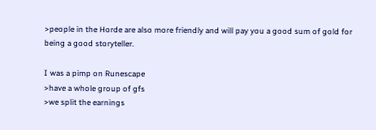>people in the Horde are also more friendly and will pay you a good sum of gold for being a good storyteller.

I was a pimp on Runescape
>have a whole group of gfs
>we split the earnings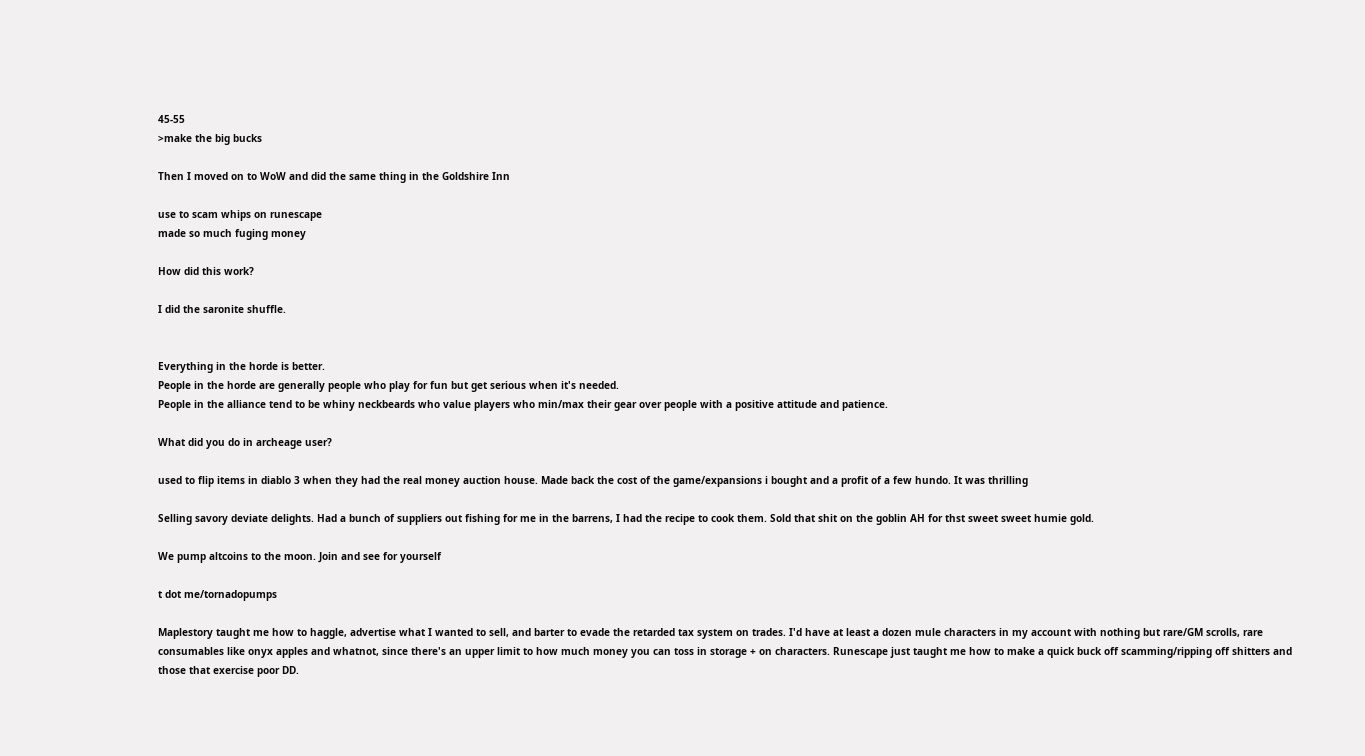45-55
>make the big bucks

Then I moved on to WoW and did the same thing in the Goldshire Inn

use to scam whips on runescape
made so much fuging money

How did this work?

I did the saronite shuffle.


Everything in the horde is better.
People in the horde are generally people who play for fun but get serious when it's needed.
People in the alliance tend to be whiny neckbeards who value players who min/max their gear over people with a positive attitude and patience.

What did you do in archeage user?

used to flip items in diablo 3 when they had the real money auction house. Made back the cost of the game/expansions i bought and a profit of a few hundo. It was thrilling

Selling savory deviate delights. Had a bunch of suppliers out fishing for me in the barrens, I had the recipe to cook them. Sold that shit on the goblin AH for thst sweet sweet humie gold.

We pump altcoins to the moon. Join and see for yourself

t dot me/tornadopumps

Maplestory taught me how to haggle, advertise what I wanted to sell, and barter to evade the retarded tax system on trades. I'd have at least a dozen mule characters in my account with nothing but rare/GM scrolls, rare consumables like onyx apples and whatnot, since there's an upper limit to how much money you can toss in storage + on characters. Runescape just taught me how to make a quick buck off scamming/ripping off shitters and those that exercise poor DD.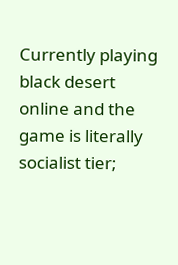Currently playing black desert online and the game is literally socialist tier;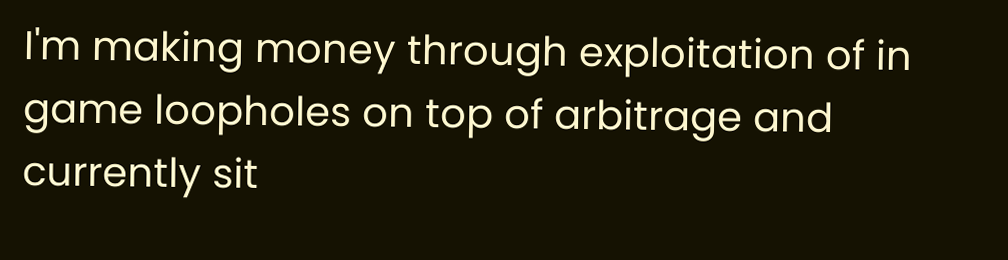I'm making money through exploitation of in game loopholes on top of arbitrage and currently sit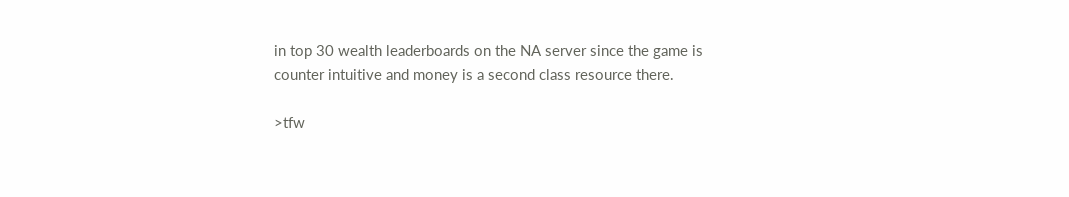in top 30 wealth leaderboards on the NA server since the game is counter intuitive and money is a second class resource there.

>tfw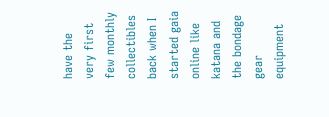have the very first few monthly collectibles back when I started gaia online like katana and the bondage gear equipment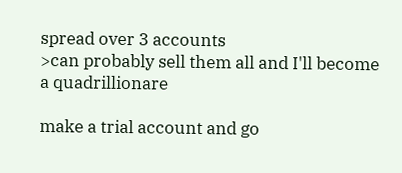spread over 3 accounts
>can probably sell them all and I'll become a quadrillionare

make a trial account and go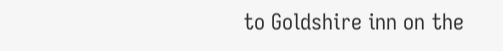to Goldshire inn on the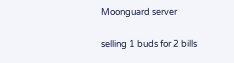Moonguard server

selling 1 buds for 2 bills